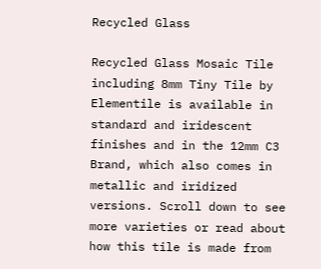Recycled Glass

Recycled Glass Mosaic Tile including 8mm Tiny Tile by Elementile is available in standard and iridescent finishes and in the 12mm C3 Brand, which also comes in metallic and iridized versions. Scroll down to see more varieties or read about how this tile is made from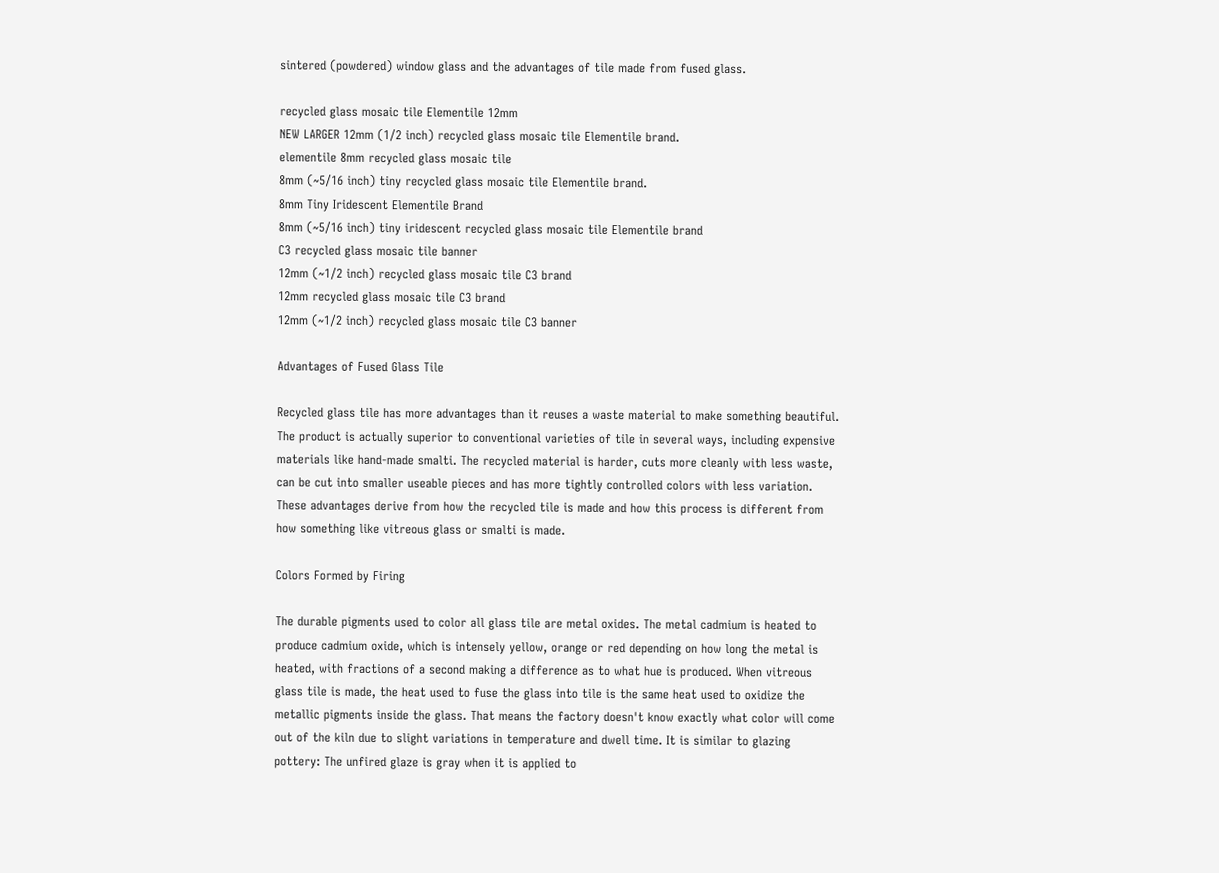sintered (powdered) window glass and the advantages of tile made from fused glass.

recycled glass mosaic tile Elementile 12mm
NEW LARGER 12mm (1/2 inch) recycled glass mosaic tile Elementile brand.
elementile 8mm recycled glass mosaic tile
8mm (~5/16 inch) tiny recycled glass mosaic tile Elementile brand.
8mm Tiny Iridescent Elementile Brand
8mm (~5/16 inch) tiny iridescent recycled glass mosaic tile Elementile brand
C3 recycled glass mosaic tile banner
12mm (~1/2 inch) recycled glass mosaic tile C3 brand
12mm recycled glass mosaic tile C3 brand
12mm (~1/2 inch) recycled glass mosaic tile C3 banner

Advantages of Fused Glass Tile

Recycled glass tile has more advantages than it reuses a waste material to make something beautiful. The product is actually superior to conventional varieties of tile in several ways, including expensive materials like hand-made smalti. The recycled material is harder, cuts more cleanly with less waste, can be cut into smaller useable pieces and has more tightly controlled colors with less variation. These advantages derive from how the recycled tile is made and how this process is different from how something like vitreous glass or smalti is made.

Colors Formed by Firing

The durable pigments used to color all glass tile are metal oxides. The metal cadmium is heated to produce cadmium oxide, which is intensely yellow, orange or red depending on how long the metal is heated, with fractions of a second making a difference as to what hue is produced. When vitreous glass tile is made, the heat used to fuse the glass into tile is the same heat used to oxidize the metallic pigments inside the glass. That means the factory doesn't know exactly what color will come out of the kiln due to slight variations in temperature and dwell time. It is similar to glazing pottery: The unfired glaze is gray when it is applied to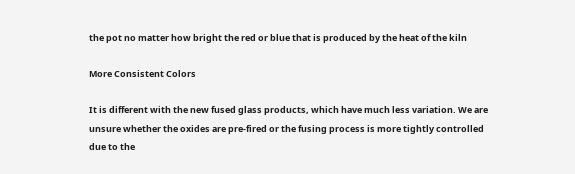the pot no matter how bright the red or blue that is produced by the heat of the kiln

More Consistent Colors

It is different with the new fused glass products, which have much less variation. We are unsure whether the oxides are pre-fired or the fusing process is more tightly controlled due to the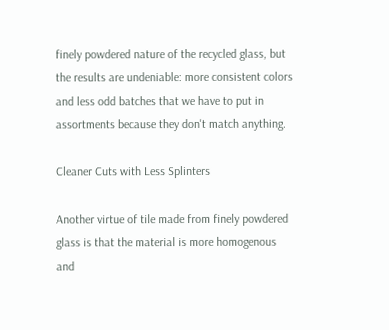finely powdered nature of the recycled glass, but the results are undeniable: more consistent colors and less odd batches that we have to put in assortments because they don't match anything.

Cleaner Cuts with Less Splinters

Another virtue of tile made from finely powdered glass is that the material is more homogenous and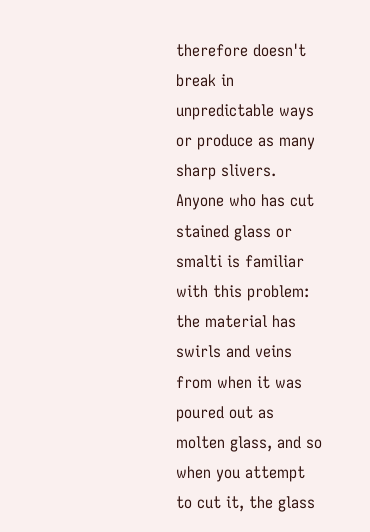therefore doesn't break in unpredictable ways or produce as many sharp slivers. Anyone who has cut stained glass or smalti is familiar with this problem: the material has swirls and veins from when it was poured out as molten glass, and so when you attempt to cut it, the glass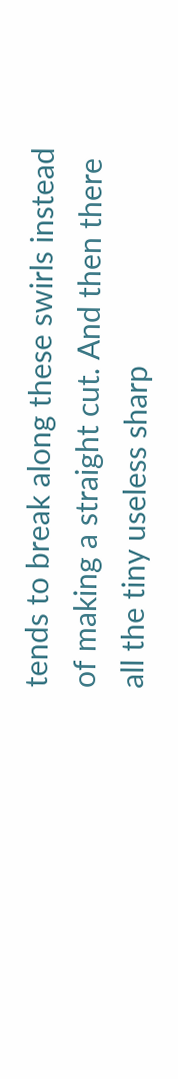tends to break along these swirls instead of making a straight cut. And then there all the tiny useless sharp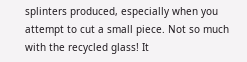splinters produced, especially when you attempt to cut a small piece. Not so much with the recycled glass! It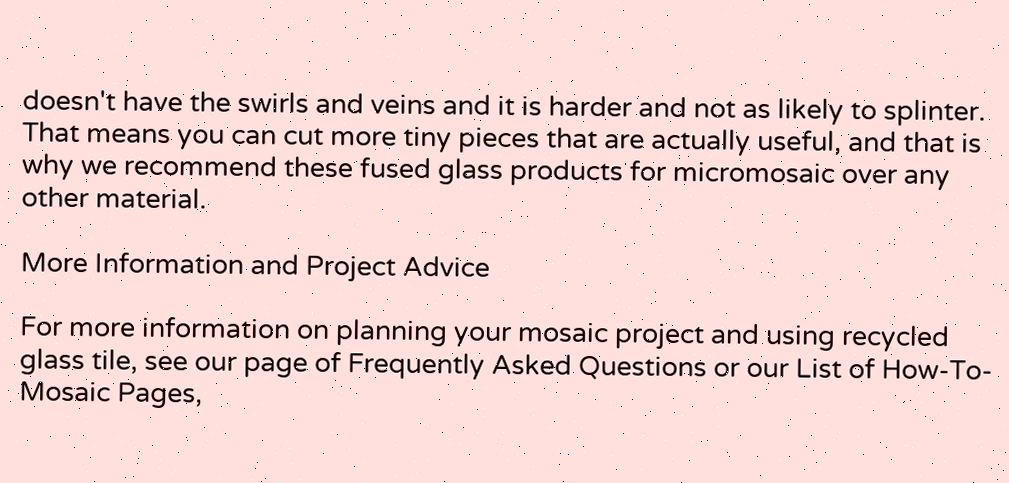doesn't have the swirls and veins and it is harder and not as likely to splinter. That means you can cut more tiny pieces that are actually useful, and that is why we recommend these fused glass products for micromosaic over any other material.

More Information and Project Advice

For more information on planning your mosaic project and using recycled glass tile, see our page of Frequently Asked Questions or our List of How-To-Mosaic Pages,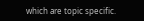which are topic specific.